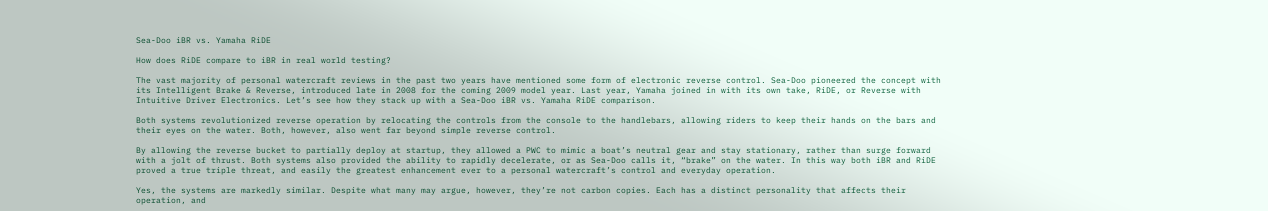Sea-Doo iBR vs. Yamaha RiDE

How does RiDE compare to iBR in real world testing?

The vast majority of personal watercraft reviews in the past two years have mentioned some form of electronic reverse control. Sea-Doo pioneered the concept with its Intelligent Brake & Reverse, introduced late in 2008 for the coming 2009 model year. Last year, Yamaha joined in with its own take, RiDE, or Reverse with Intuitive Driver Electronics. Let’s see how they stack up with a Sea-Doo iBR vs. Yamaha RiDE comparison.

Both systems revolutionized reverse operation by relocating the controls from the console to the handlebars, allowing riders to keep their hands on the bars and their eyes on the water. Both, however, also went far beyond simple reverse control.

By allowing the reverse bucket to partially deploy at startup, they allowed a PWC to mimic a boat’s neutral gear and stay stationary, rather than surge forward with a jolt of thrust. Both systems also provided the ability to rapidly decelerate, or as Sea-Doo calls it, “brake” on the water. In this way both iBR and RiDE proved a true triple threat, and easily the greatest enhancement ever to a personal watercraft’s control and everyday operation.

Yes, the systems are markedly similar. Despite what many may argue, however, they’re not carbon copies. Each has a distinct personality that affects their operation, and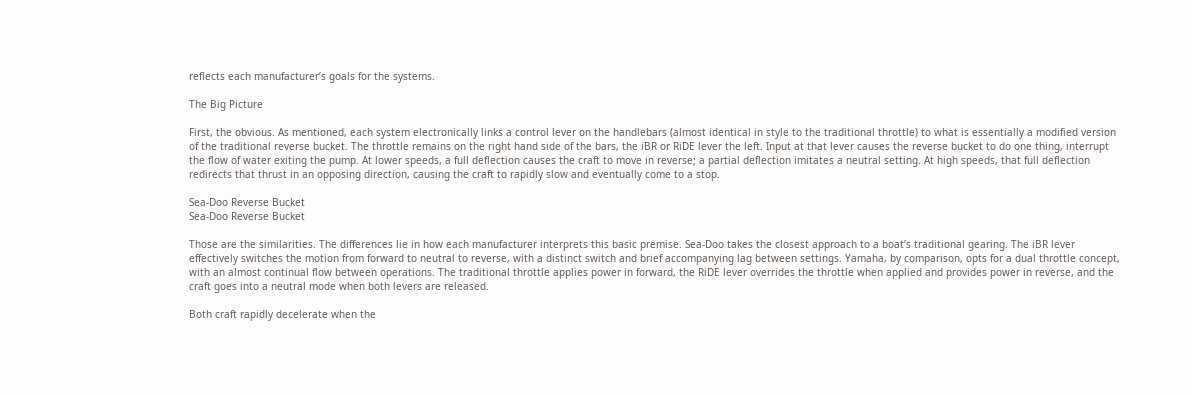reflects each manufacturer’s goals for the systems.

The Big Picture

First, the obvious. As mentioned, each system electronically links a control lever on the handlebars (almost identical in style to the traditional throttle) to what is essentially a modified version of the traditional reverse bucket. The throttle remains on the right hand side of the bars, the iBR or RiDE lever the left. Input at that lever causes the reverse bucket to do one thing, interrupt the flow of water exiting the pump. At lower speeds, a full deflection causes the craft to move in reverse; a partial deflection imitates a neutral setting. At high speeds, that full deflection redirects that thrust in an opposing direction, causing the craft to rapidly slow and eventually come to a stop.

Sea-Doo Reverse Bucket
Sea-Doo Reverse Bucket

Those are the similarities. The differences lie in how each manufacturer interprets this basic premise. Sea-Doo takes the closest approach to a boat’s traditional gearing. The iBR lever effectively switches the motion from forward to neutral to reverse, with a distinct switch and brief accompanying lag between settings. Yamaha, by comparison, opts for a dual throttle concept, with an almost continual flow between operations. The traditional throttle applies power in forward, the RiDE lever overrides the throttle when applied and provides power in reverse, and the craft goes into a neutral mode when both levers are released.

Both craft rapidly decelerate when the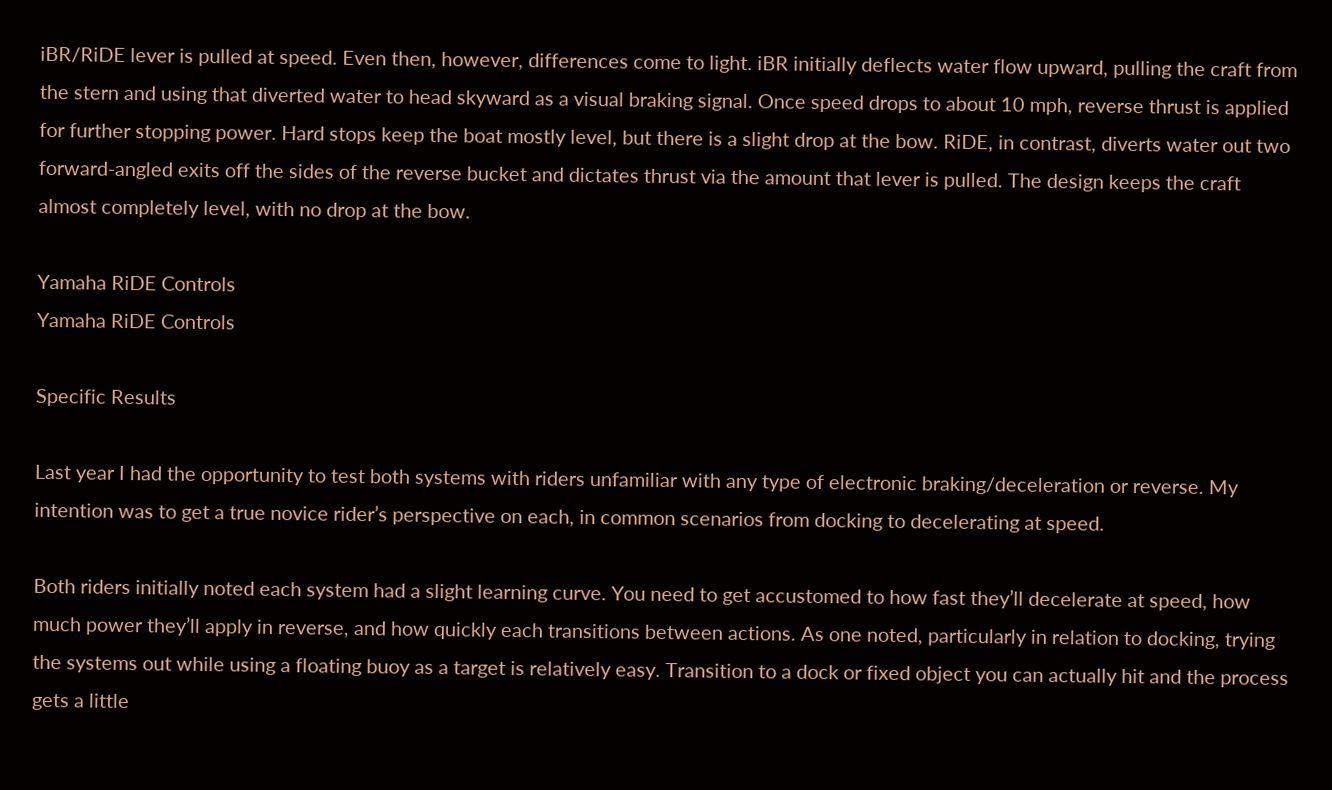iBR/RiDE lever is pulled at speed. Even then, however, differences come to light. iBR initially deflects water flow upward, pulling the craft from the stern and using that diverted water to head skyward as a visual braking signal. Once speed drops to about 10 mph, reverse thrust is applied for further stopping power. Hard stops keep the boat mostly level, but there is a slight drop at the bow. RiDE, in contrast, diverts water out two forward-angled exits off the sides of the reverse bucket and dictates thrust via the amount that lever is pulled. The design keeps the craft almost completely level, with no drop at the bow.

Yamaha RiDE Controls
Yamaha RiDE Controls

Specific Results

Last year I had the opportunity to test both systems with riders unfamiliar with any type of electronic braking/deceleration or reverse. My intention was to get a true novice rider’s perspective on each, in common scenarios from docking to decelerating at speed.

Both riders initially noted each system had a slight learning curve. You need to get accustomed to how fast they’ll decelerate at speed, how much power they’ll apply in reverse, and how quickly each transitions between actions. As one noted, particularly in relation to docking, trying the systems out while using a floating buoy as a target is relatively easy. Transition to a dock or fixed object you can actually hit and the process gets a little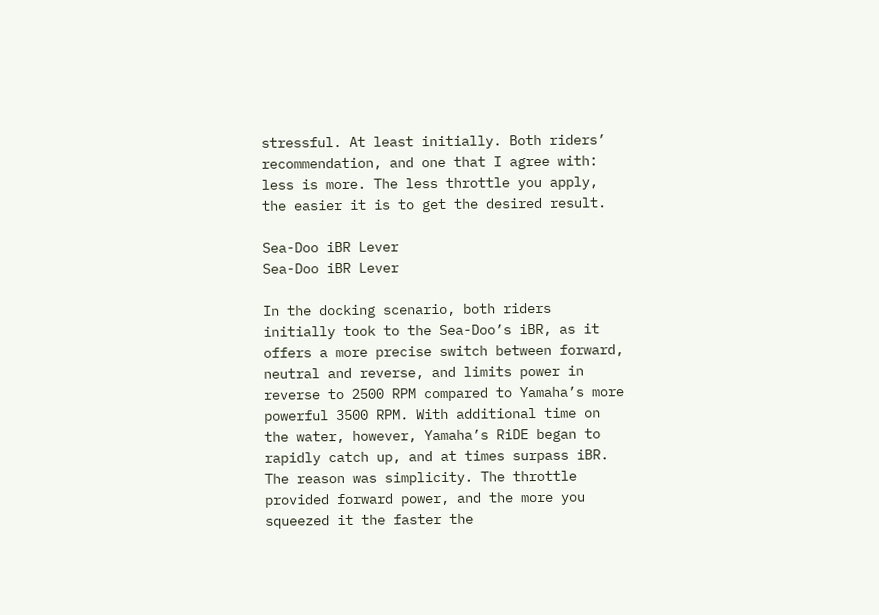stressful. At least initially. Both riders’ recommendation, and one that I agree with: less is more. The less throttle you apply, the easier it is to get the desired result.

Sea-Doo iBR Lever
Sea-Doo iBR Lever

In the docking scenario, both riders initially took to the Sea-Doo’s iBR, as it offers a more precise switch between forward, neutral and reverse, and limits power in reverse to 2500 RPM compared to Yamaha’s more powerful 3500 RPM. With additional time on the water, however, Yamaha’s RiDE began to rapidly catch up, and at times surpass iBR. The reason was simplicity. The throttle provided forward power, and the more you squeezed it the faster the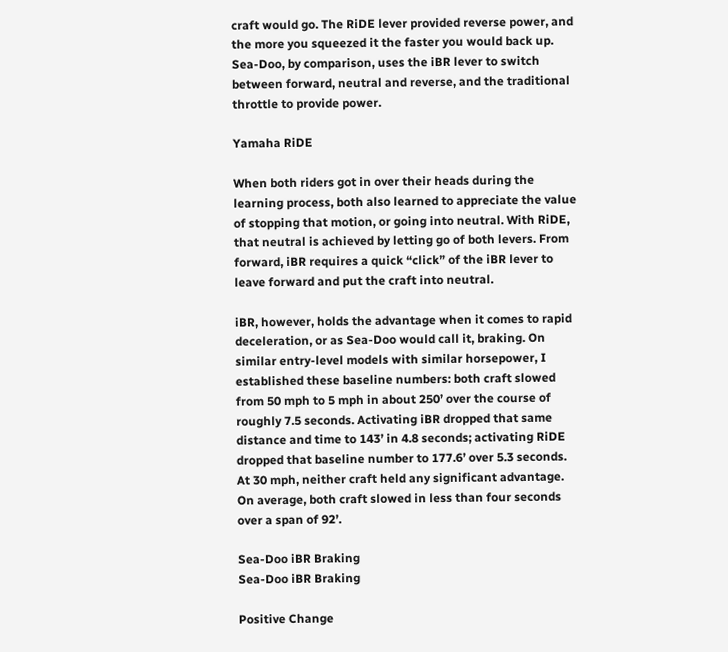craft would go. The RiDE lever provided reverse power, and the more you squeezed it the faster you would back up. Sea-Doo, by comparison, uses the iBR lever to switch between forward, neutral and reverse, and the traditional throttle to provide power.

Yamaha RiDE

When both riders got in over their heads during the learning process, both also learned to appreciate the value of stopping that motion, or going into neutral. With RiDE, that neutral is achieved by letting go of both levers. From forward, iBR requires a quick “click” of the iBR lever to leave forward and put the craft into neutral.

iBR, however, holds the advantage when it comes to rapid deceleration, or as Sea-Doo would call it, braking. On similar entry-level models with similar horsepower, I established these baseline numbers: both craft slowed from 50 mph to 5 mph in about 250’ over the course of roughly 7.5 seconds. Activating iBR dropped that same distance and time to 143’ in 4.8 seconds; activating RiDE dropped that baseline number to 177.6’ over 5.3 seconds. At 30 mph, neither craft held any significant advantage. On average, both craft slowed in less than four seconds over a span of 92’.

Sea-Doo iBR Braking
Sea-Doo iBR Braking

Positive Change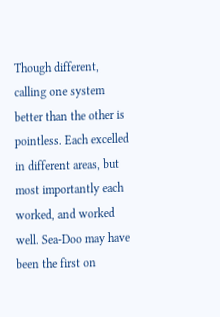Though different, calling one system better than the other is pointless. Each excelled in different areas, but most importantly each worked, and worked well. Sea-Doo may have been the first on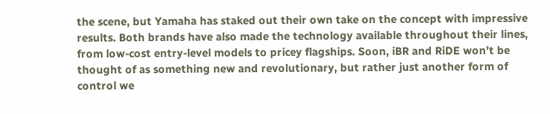the scene, but Yamaha has staked out their own take on the concept with impressive results. Both brands have also made the technology available throughout their lines, from low-cost entry-level models to pricey flagships. Soon, iBR and RiDE won’t be thought of as something new and revolutionary, but rather just another form of control we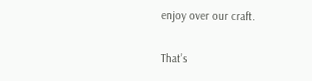enjoy over our craft.

That’s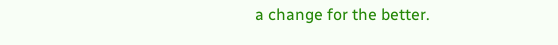a change for the better.